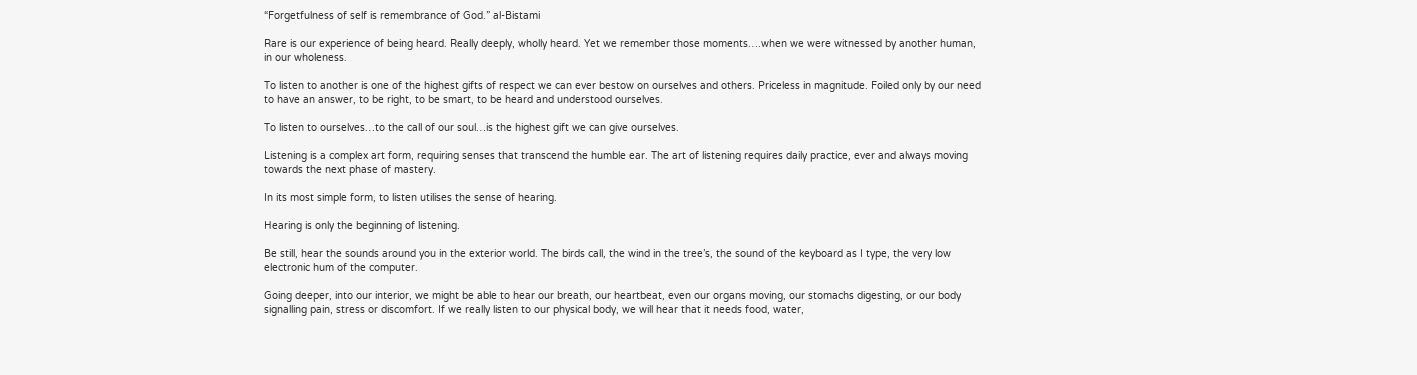“Forgetfulness of self is remembrance of God.” al-Bistami

Rare is our experience of being heard. Really deeply, wholly heard. Yet we remember those moments….when we were witnessed by another human, in our wholeness.

To listen to another is one of the highest gifts of respect we can ever bestow on ourselves and others. Priceless in magnitude. Foiled only by our need to have an answer, to be right, to be smart, to be heard and understood ourselves.

To listen to ourselves…to the call of our soul…is the highest gift we can give ourselves.

Listening is a complex art form, requiring senses that transcend the humble ear. The art of listening requires daily practice, ever and always moving towards the next phase of mastery.

In its most simple form, to listen utilises the sense of hearing.

Hearing is only the beginning of listening.

Be still, hear the sounds around you in the exterior world. The birds call, the wind in the tree’s, the sound of the keyboard as I type, the very low electronic hum of the computer.

Going deeper, into our interior, we might be able to hear our breath, our heartbeat, even our organs moving, our stomachs digesting, or our body signalling pain, stress or discomfort. If we really listen to our physical body, we will hear that it needs food, water,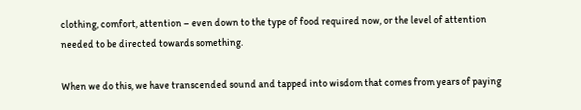clothing, comfort, attention – even down to the type of food required now, or the level of attention needed to be directed towards something.

When we do this, we have transcended sound and tapped into wisdom that comes from years of paying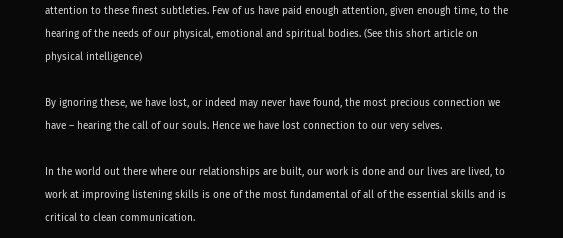attention to these finest subtleties. Few of us have paid enough attention, given enough time, to the hearing of the needs of our physical, emotional and spiritual bodies. (See this short article on physical intelligence)

By ignoring these, we have lost, or indeed may never have found, the most precious connection we have – hearing the call of our souls. Hence we have lost connection to our very selves.

In the world out there where our relationships are built, our work is done and our lives are lived, to work at improving listening skills is one of the most fundamental of all of the essential skills and is critical to clean communication.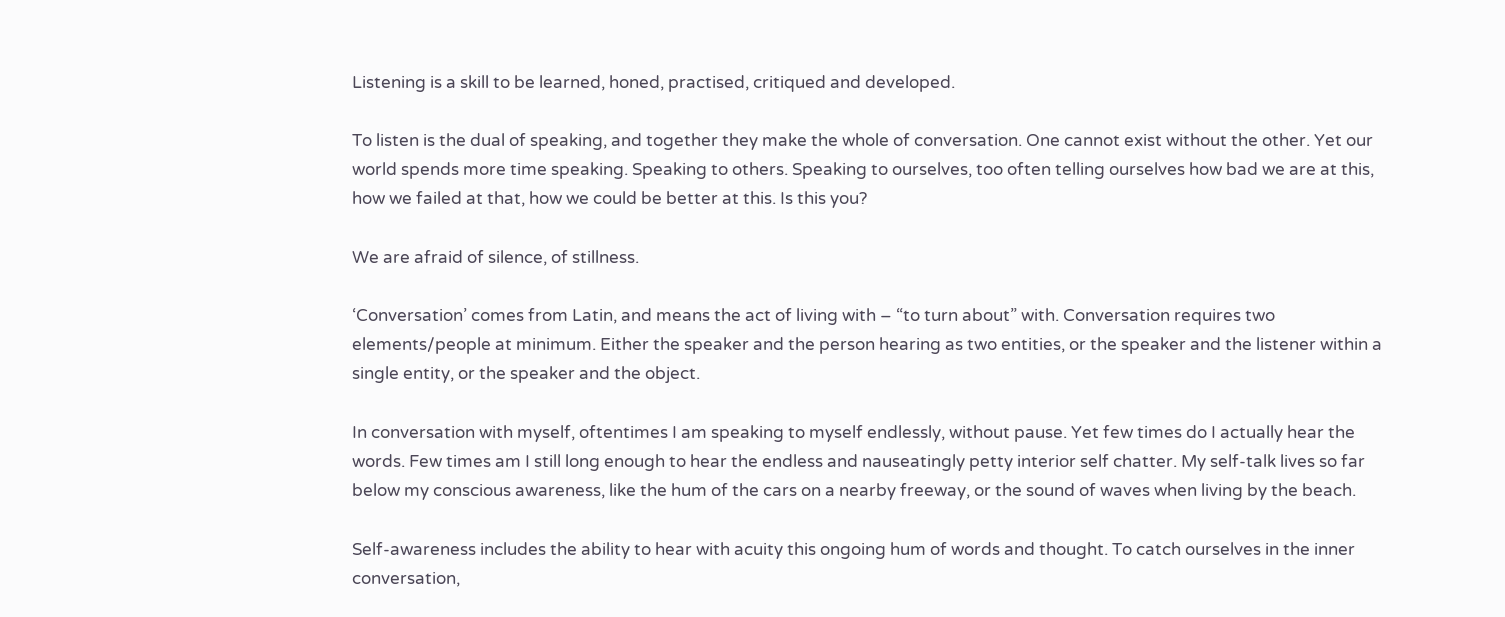Listening is a skill to be learned, honed, practised, critiqued and developed.

To listen is the dual of speaking, and together they make the whole of conversation. One cannot exist without the other. Yet our world spends more time speaking. Speaking to others. Speaking to ourselves, too often telling ourselves how bad we are at this, how we failed at that, how we could be better at this. Is this you?

We are afraid of silence, of stillness.

‘Conversation’ comes from Latin, and means the act of living with – “to turn about” with. Conversation requires two elements/people at minimum. Either the speaker and the person hearing as two entities, or the speaker and the listener within a single entity, or the speaker and the object.

In conversation with myself, oftentimes I am speaking to myself endlessly, without pause. Yet few times do I actually hear the words. Few times am I still long enough to hear the endless and nauseatingly petty interior self chatter. My self-talk lives so far below my conscious awareness, like the hum of the cars on a nearby freeway, or the sound of waves when living by the beach.

Self-awareness includes the ability to hear with acuity this ongoing hum of words and thought. To catch ourselves in the inner conversation,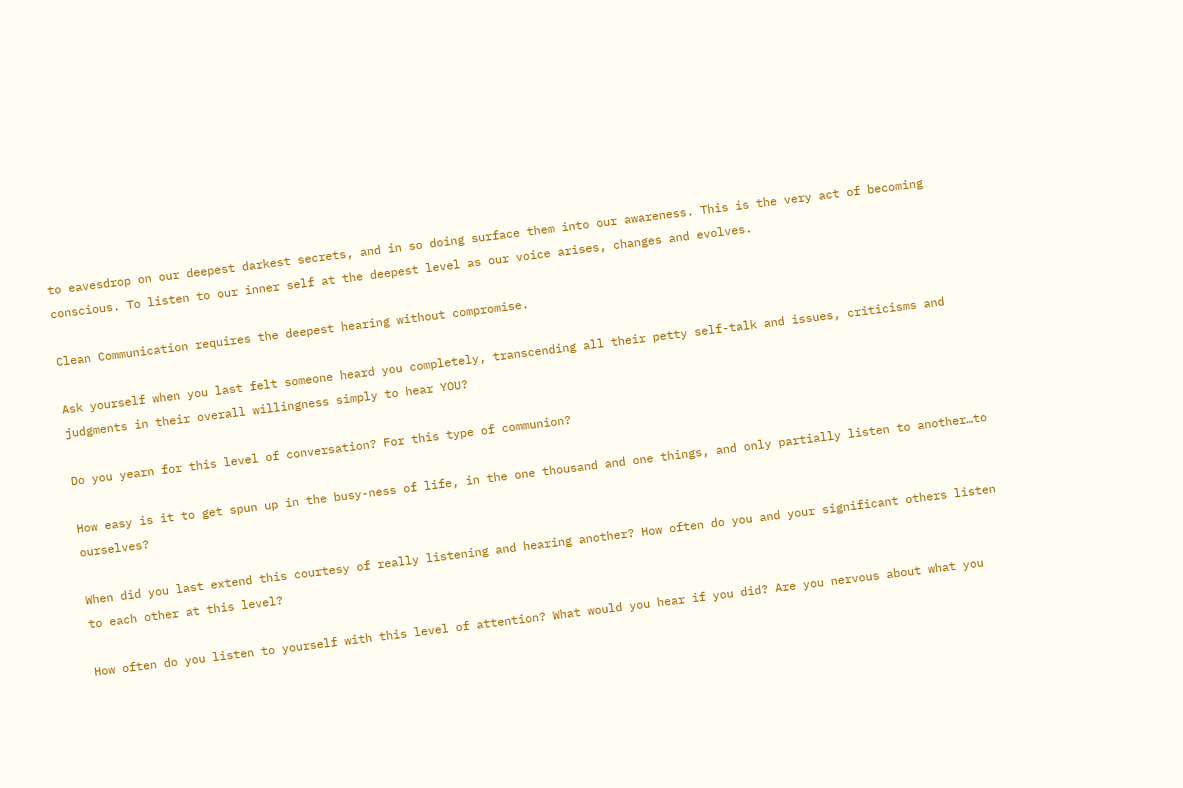to eavesdrop on our deepest darkest secrets, and in so doing surface them into our awareness. This is the very act of becoming conscious. To listen to our inner self at the deepest level as our voice arises, changes and evolves.

Clean Communication requires the deepest hearing without compromise.

Ask yourself when you last felt someone heard you completely, transcending all their petty self-talk and issues, criticisms and judgments in their overall willingness simply to hear YOU?

Do you yearn for this level of conversation? For this type of communion?

How easy is it to get spun up in the busy-ness of life, in the one thousand and one things, and only partially listen to another…to ourselves?

When did you last extend this courtesy of really listening and hearing another? How often do you and your significant others listen to each other at this level?

How often do you listen to yourself with this level of attention? What would you hear if you did? Are you nervous about what you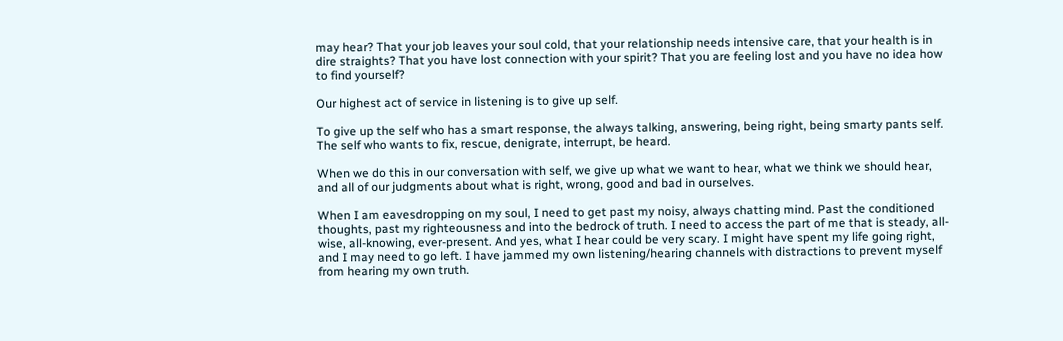may hear? That your job leaves your soul cold, that your relationship needs intensive care, that your health is in dire straights? That you have lost connection with your spirit? That you are feeling lost and you have no idea how to find yourself?

Our highest act of service in listening is to give up self.

To give up the self who has a smart response, the always talking, answering, being right, being smarty pants self. The self who wants to fix, rescue, denigrate, interrupt, be heard.

When we do this in our conversation with self, we give up what we want to hear, what we think we should hear, and all of our judgments about what is right, wrong, good and bad in ourselves.

When I am eavesdropping on my soul, I need to get past my noisy, always chatting mind. Past the conditioned thoughts, past my righteousness and into the bedrock of truth. I need to access the part of me that is steady, all-wise, all-knowing, ever-present. And yes, what I hear could be very scary. I might have spent my life going right, and I may need to go left. I have jammed my own listening/hearing channels with distractions to prevent myself from hearing my own truth.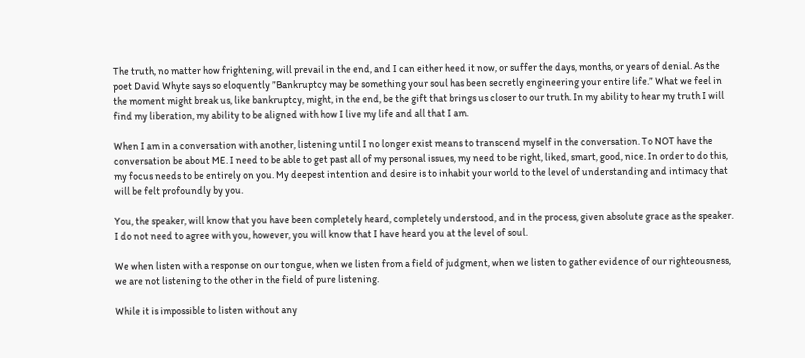The truth, no matter how frightening, will prevail in the end, and I can either heed it now, or suffer the days, months, or years of denial. As the poet David Whyte says so eloquently ”Bankruptcy may be something your soul has been secretly engineering your entire life.” What we feel in the moment might break us, like bankruptcy, might, in the end, be the gift that brings us closer to our truth. In my ability to hear my truth I will find my liberation, my ability to be aligned with how I live my life and all that I am.

When I am in a conversation with another, listening until I no longer exist means to transcend myself in the conversation. To NOT have the conversation be about ME. I need to be able to get past all of my personal issues, my need to be right, liked, smart, good, nice. In order to do this, my focus needs to be entirely on you. My deepest intention and desire is to inhabit your world to the level of understanding and intimacy that will be felt profoundly by you.

You, the speaker, will know that you have been completely heard, completely understood, and in the process, given absolute grace as the speaker. I do not need to agree with you, however, you will know that I have heard you at the level of soul.

We when listen with a response on our tongue, when we listen from a field of judgment, when we listen to gather evidence of our righteousness, we are not listening to the other in the field of pure listening.

While it is impossible to listen without any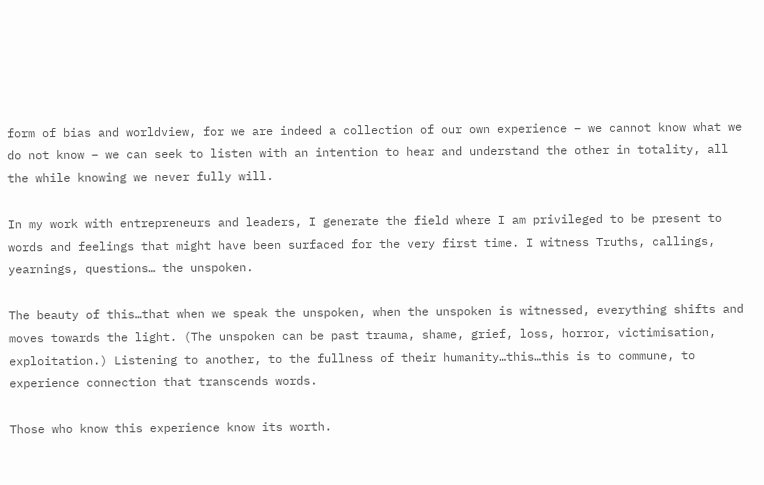form of bias and worldview, for we are indeed a collection of our own experience – we cannot know what we do not know – we can seek to listen with an intention to hear and understand the other in totality, all the while knowing we never fully will.

In my work with entrepreneurs and leaders, I generate the field where I am privileged to be present to words and feelings that might have been surfaced for the very first time. I witness Truths, callings, yearnings, questions… the unspoken.

The beauty of this…that when we speak the unspoken, when the unspoken is witnessed, everything shifts and moves towards the light. (The unspoken can be past trauma, shame, grief, loss, horror, victimisation, exploitation.) Listening to another, to the fullness of their humanity…this…this is to commune, to experience connection that transcends words.

Those who know this experience know its worth.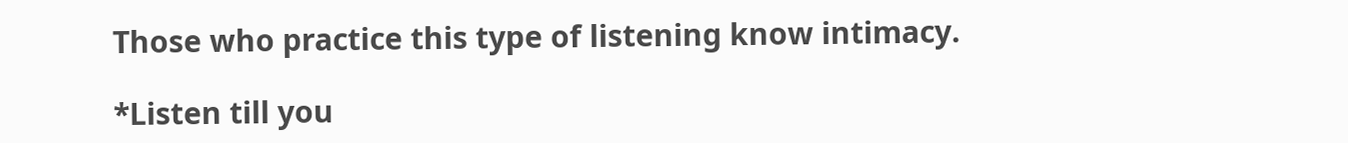Those who practice this type of listening know intimacy.

*Listen till you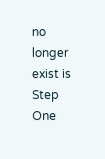no longer exist is Step One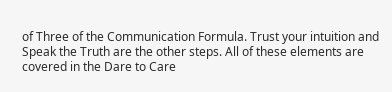of Three of the Communication Formula. Trust your intuition and Speak the Truth are the other steps. All of these elements are covered in the Dare to Care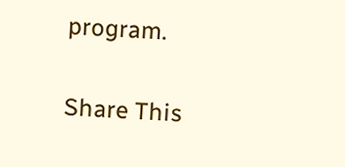program.

Share This